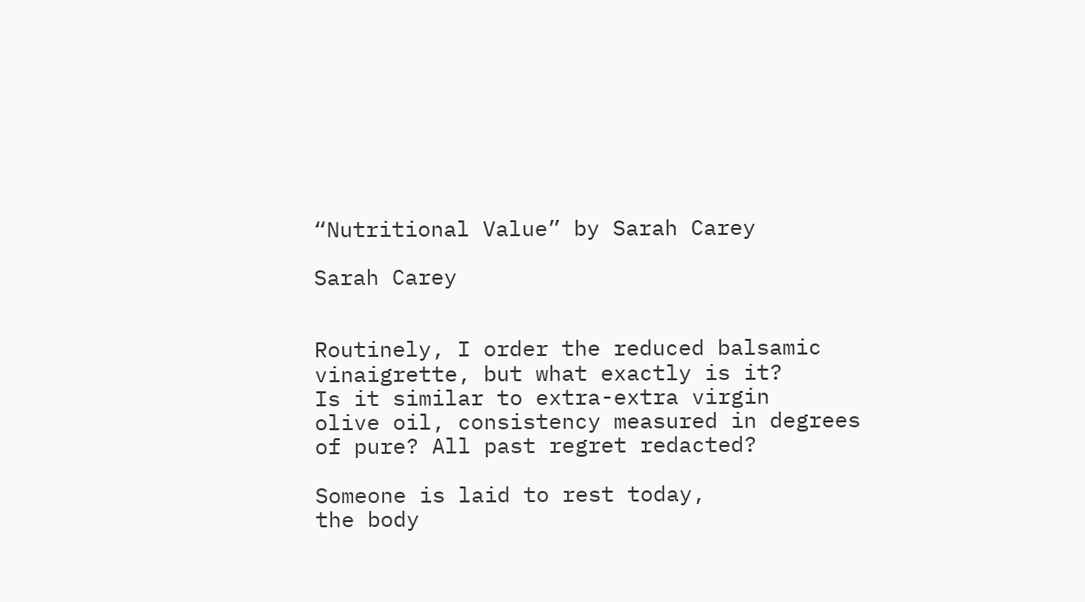“Nutritional Value” by Sarah Carey

Sarah Carey


Routinely, I order the reduced balsamic
vinaigrette, but what exactly is it?
Is it similar to extra-extra virgin
olive oil, consistency measured in degrees
of pure? All past regret redacted?

Someone is laid to rest today,
the body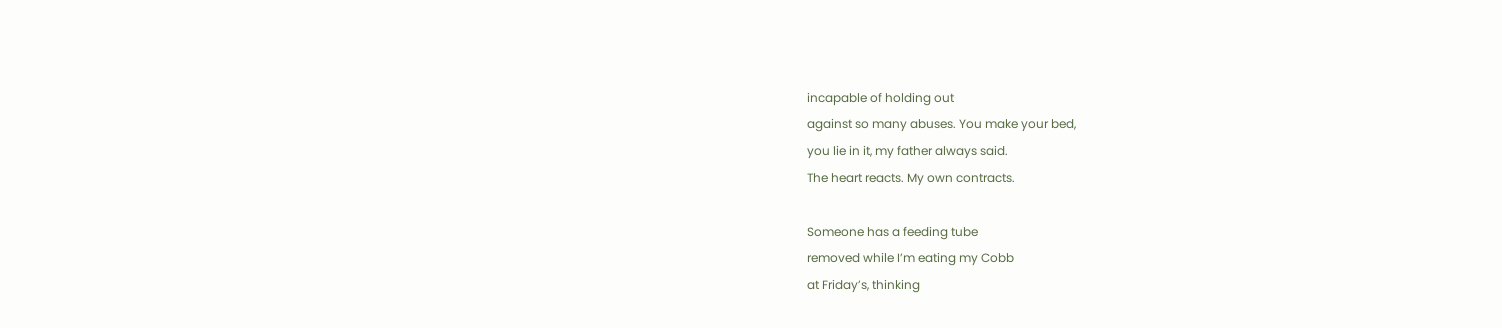incapable of holding out
against so many abuses. You make your bed,
you lie in it, my father always said.
The heart reacts. My own contracts.

Someone has a feeding tube
removed while I’m eating my Cobb
at Friday’s, thinking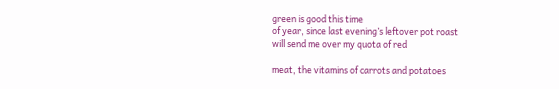green is good this time
of year, since last evening’s leftover pot roast
will send me over my quota of red

meat, the vitamins of carrots and potatoes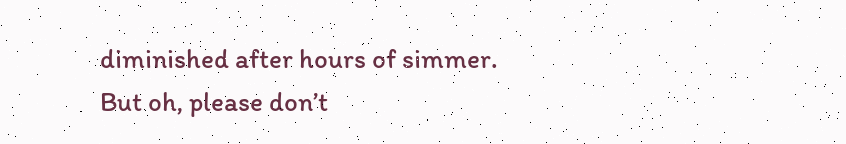diminished after hours of simmer.
But oh, please don’t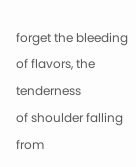forget the bleeding
of flavors, the tenderness
of shoulder falling from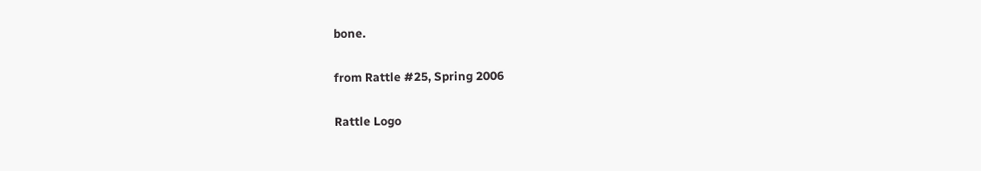bone.

from Rattle #25, Spring 2006

Rattle Logo